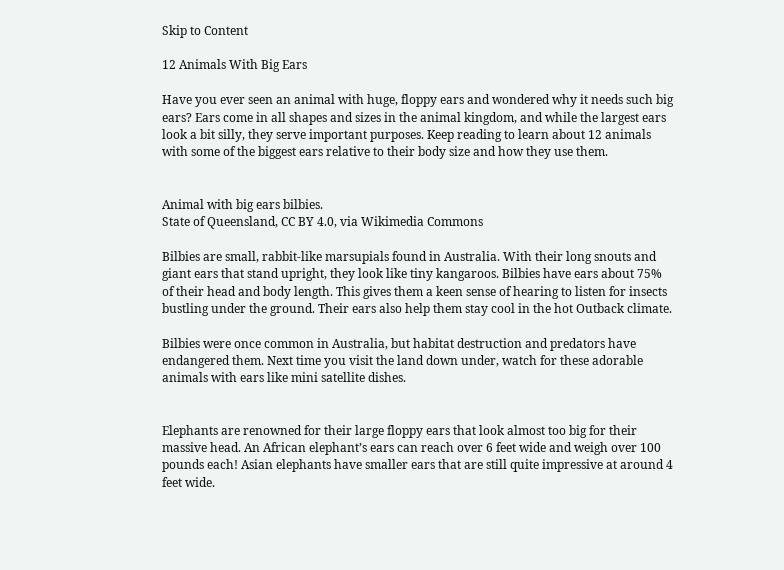Skip to Content

12 Animals With Big Ears

Have you ever seen an animal with huge, floppy ears and wondered why it needs such big ears? Ears come in all shapes and sizes in the animal kingdom, and while the largest ears look a bit silly, they serve important purposes. Keep reading to learn about 12 animals with some of the biggest ears relative to their body size and how they use them.


Animal with big ears bilbies.
State of Queensland, CC BY 4.0, via Wikimedia Commons

Bilbies are small, rabbit-like marsupials found in Australia. With their long snouts and giant ears that stand upright, they look like tiny kangaroos. Bilbies have ears about 75% of their head and body length. This gives them a keen sense of hearing to listen for insects bustling under the ground. Their ears also help them stay cool in the hot Outback climate.

Bilbies were once common in Australia, but habitat destruction and predators have endangered them. Next time you visit the land down under, watch for these adorable animals with ears like mini satellite dishes.


Elephants are renowned for their large floppy ears that look almost too big for their massive head. An African elephant’s ears can reach over 6 feet wide and weigh over 100 pounds each! Asian elephants have smaller ears that are still quite impressive at around 4 feet wide.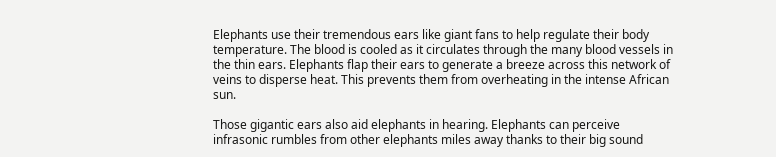Elephants use their tremendous ears like giant fans to help regulate their body temperature. The blood is cooled as it circulates through the many blood vessels in the thin ears. Elephants flap their ears to generate a breeze across this network of veins to disperse heat. This prevents them from overheating in the intense African sun.

Those gigantic ears also aid elephants in hearing. Elephants can perceive infrasonic rumbles from other elephants miles away thanks to their big sound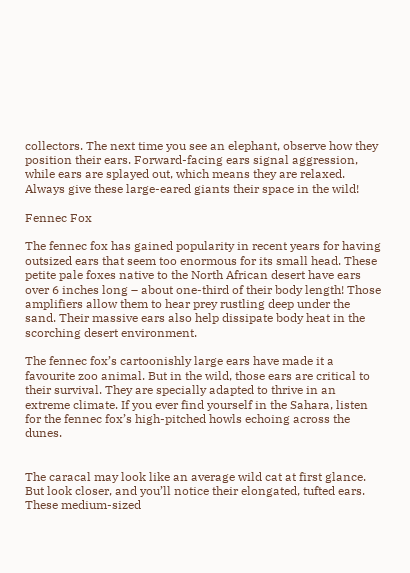collectors. The next time you see an elephant, observe how they position their ears. Forward-facing ears signal aggression, while ears are splayed out, which means they are relaxed. Always give these large-eared giants their space in the wild!

Fennec Fox

The fennec fox has gained popularity in recent years for having outsized ears that seem too enormous for its small head. These petite pale foxes native to the North African desert have ears over 6 inches long – about one-third of their body length! Those amplifiers allow them to hear prey rustling deep under the sand. Their massive ears also help dissipate body heat in the scorching desert environment.

The fennec fox’s cartoonishly large ears have made it a favourite zoo animal. But in the wild, those ears are critical to their survival. They are specially adapted to thrive in an extreme climate. If you ever find yourself in the Sahara, listen for the fennec fox’s high-pitched howls echoing across the dunes.


The caracal may look like an average wild cat at first glance. But look closer, and you’ll notice their elongated, tufted ears. These medium-sized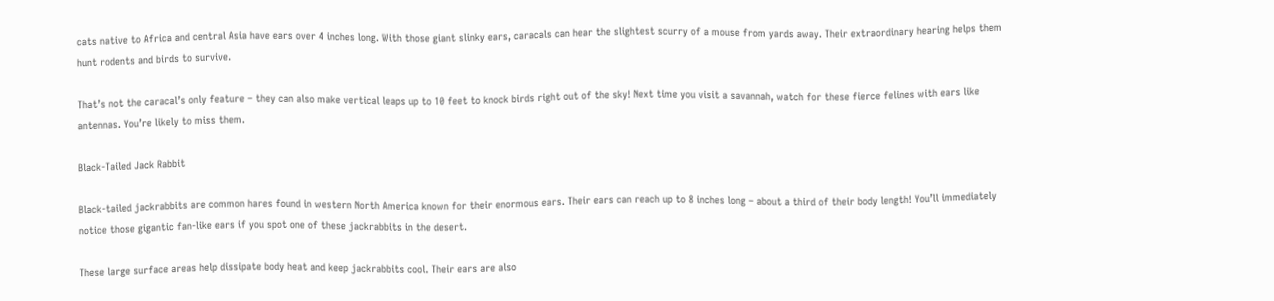cats native to Africa and central Asia have ears over 4 inches long. With those giant slinky ears, caracals can hear the slightest scurry of a mouse from yards away. Their extraordinary hearing helps them hunt rodents and birds to survive.

That’s not the caracal’s only feature – they can also make vertical leaps up to 10 feet to knock birds right out of the sky! Next time you visit a savannah, watch for these fierce felines with ears like antennas. You’re likely to miss them.

Black-Tailed Jack Rabbit

Black-tailed jackrabbits are common hares found in western North America known for their enormous ears. Their ears can reach up to 8 inches long – about a third of their body length! You’ll immediately notice those gigantic fan-like ears if you spot one of these jackrabbits in the desert.

These large surface areas help dissipate body heat and keep jackrabbits cool. Their ears are also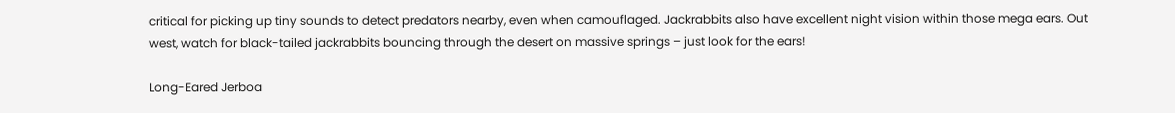critical for picking up tiny sounds to detect predators nearby, even when camouflaged. Jackrabbits also have excellent night vision within those mega ears. Out west, watch for black-tailed jackrabbits bouncing through the desert on massive springs – just look for the ears!

Long-Eared Jerboa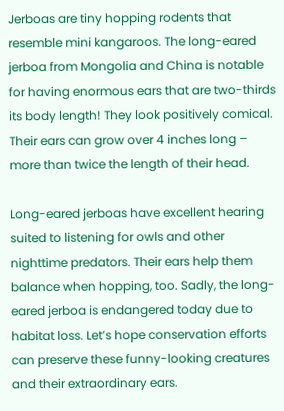Jerboas are tiny hopping rodents that resemble mini kangaroos. The long-eared jerboa from Mongolia and China is notable for having enormous ears that are two-thirds its body length! They look positively comical. Their ears can grow over 4 inches long – more than twice the length of their head.

Long-eared jerboas have excellent hearing suited to listening for owls and other nighttime predators. Their ears help them balance when hopping, too. Sadly, the long-eared jerboa is endangered today due to habitat loss. Let’s hope conservation efforts can preserve these funny-looking creatures and their extraordinary ears.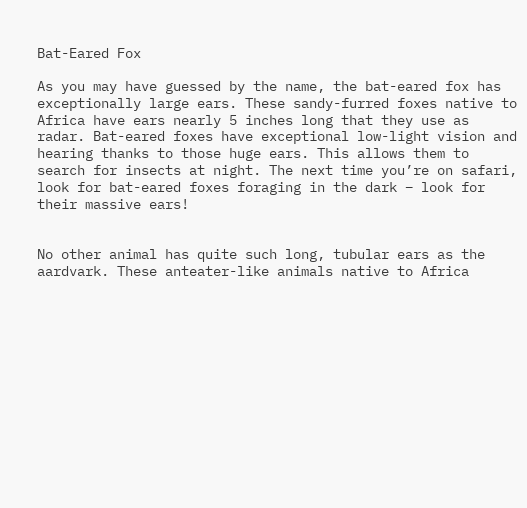Bat-Eared Fox

As you may have guessed by the name, the bat-eared fox has exceptionally large ears. These sandy-furred foxes native to Africa have ears nearly 5 inches long that they use as radar. Bat-eared foxes have exceptional low-light vision and hearing thanks to those huge ears. This allows them to search for insects at night. The next time you’re on safari, look for bat-eared foxes foraging in the dark – look for their massive ears!


No other animal has quite such long, tubular ears as the aardvark. These anteater-like animals native to Africa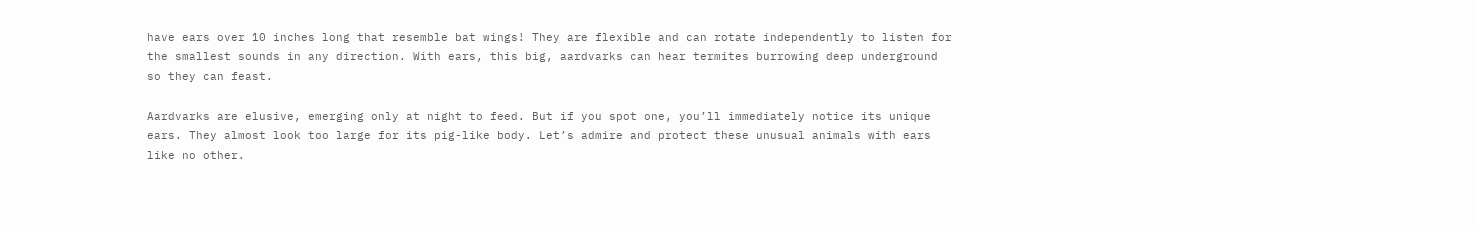have ears over 10 inches long that resemble bat wings! They are flexible and can rotate independently to listen for the smallest sounds in any direction. With ears, this big, aardvarks can hear termites burrowing deep underground so they can feast.

Aardvarks are elusive, emerging only at night to feed. But if you spot one, you’ll immediately notice its unique ears. They almost look too large for its pig-like body. Let’s admire and protect these unusual animals with ears like no other.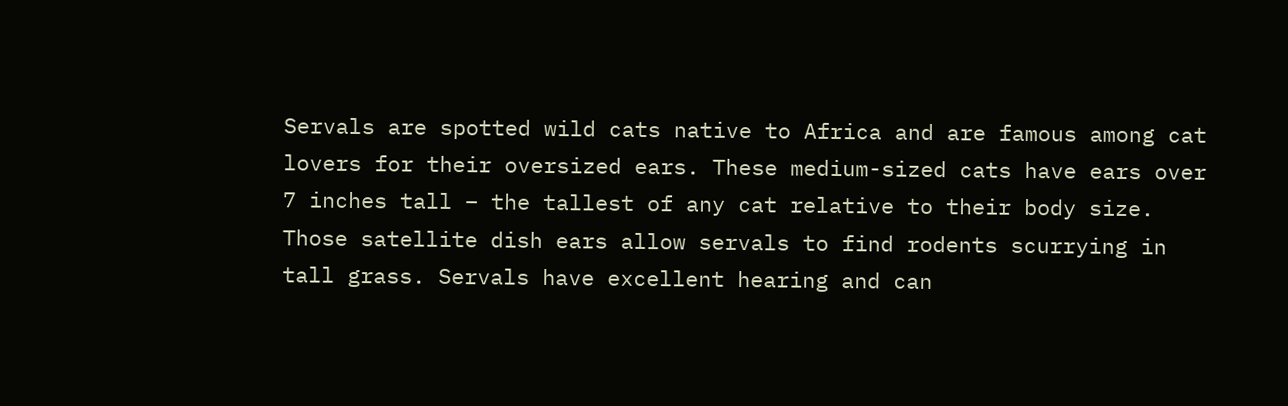Servals are spotted wild cats native to Africa and are famous among cat lovers for their oversized ears. These medium-sized cats have ears over 7 inches tall – the tallest of any cat relative to their body size. Those satellite dish ears allow servals to find rodents scurrying in tall grass. Servals have excellent hearing and can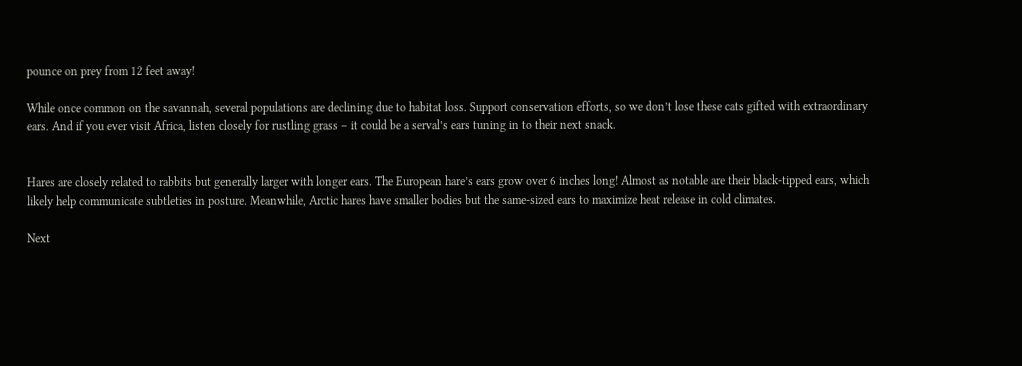pounce on prey from 12 feet away!

While once common on the savannah, several populations are declining due to habitat loss. Support conservation efforts, so we don’t lose these cats gifted with extraordinary ears. And if you ever visit Africa, listen closely for rustling grass – it could be a serval’s ears tuning in to their next snack.


Hares are closely related to rabbits but generally larger with longer ears. The European hare’s ears grow over 6 inches long! Almost as notable are their black-tipped ears, which likely help communicate subtleties in posture. Meanwhile, Arctic hares have smaller bodies but the same-sized ears to maximize heat release in cold climates.

Next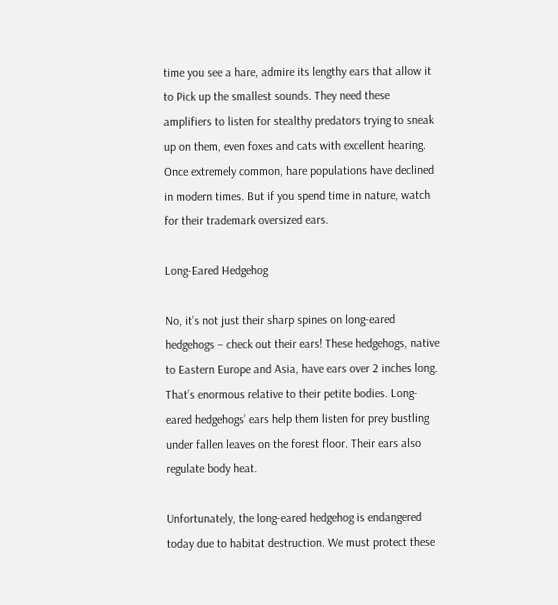time you see a hare, admire its lengthy ears that allow it to Pick up the smallest sounds. They need these amplifiers to listen for stealthy predators trying to sneak up on them, even foxes and cats with excellent hearing. Once extremely common, hare populations have declined in modern times. But if you spend time in nature, watch for their trademark oversized ears.

Long-Eared Hedgehog

No, it’s not just their sharp spines on long-eared hedgehogs – check out their ears! These hedgehogs, native to Eastern Europe and Asia, have ears over 2 inches long. That’s enormous relative to their petite bodies. Long-eared hedgehogs’ ears help them listen for prey bustling under fallen leaves on the forest floor. Their ears also regulate body heat.

Unfortunately, the long-eared hedgehog is endangered today due to habitat destruction. We must protect these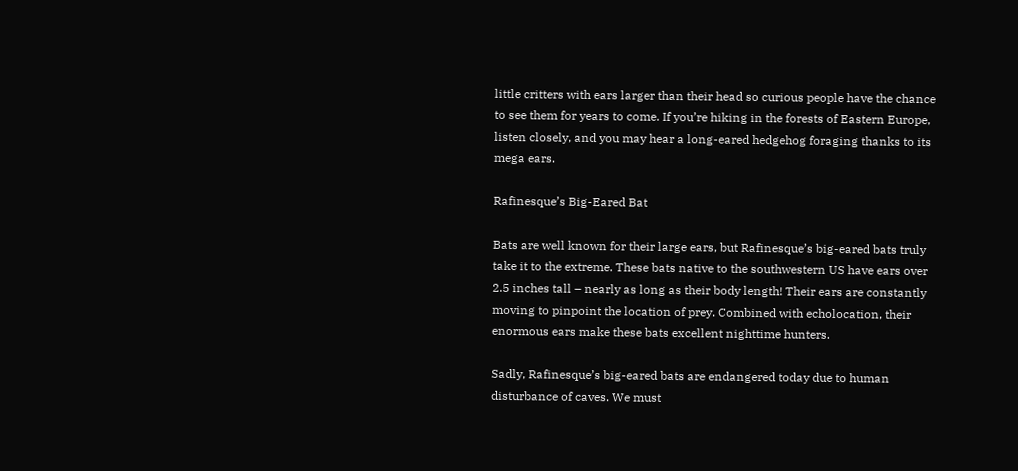little critters with ears larger than their head so curious people have the chance to see them for years to come. If you’re hiking in the forests of Eastern Europe, listen closely, and you may hear a long-eared hedgehog foraging thanks to its mega ears.

Rafinesque’s Big-Eared Bat

Bats are well known for their large ears, but Rafinesque’s big-eared bats truly take it to the extreme. These bats native to the southwestern US have ears over 2.5 inches tall – nearly as long as their body length! Their ears are constantly moving to pinpoint the location of prey. Combined with echolocation, their enormous ears make these bats excellent nighttime hunters.

Sadly, Rafinesque’s big-eared bats are endangered today due to human disturbance of caves. We must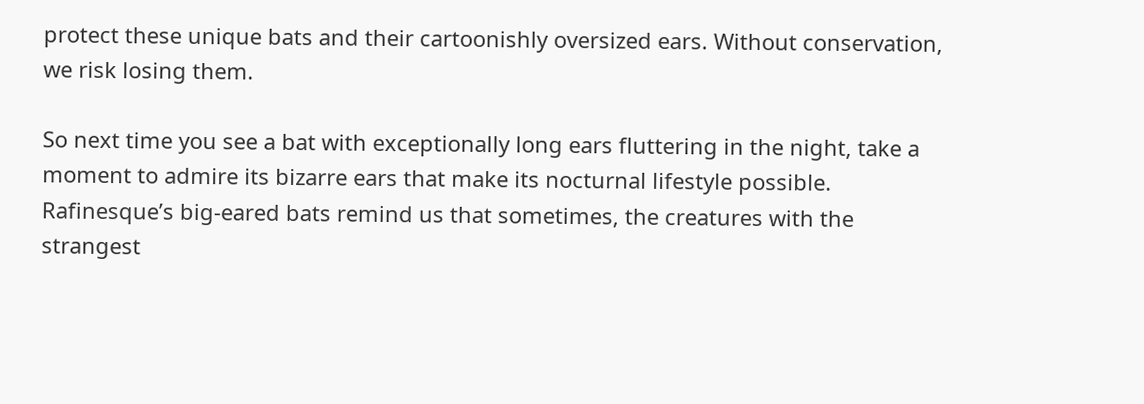protect these unique bats and their cartoonishly oversized ears. Without conservation, we risk losing them.

So next time you see a bat with exceptionally long ears fluttering in the night, take a moment to admire its bizarre ears that make its nocturnal lifestyle possible. Rafinesque’s big-eared bats remind us that sometimes, the creatures with the strangest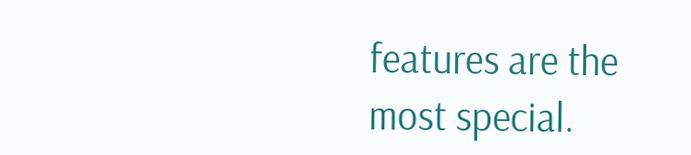features are the most special.